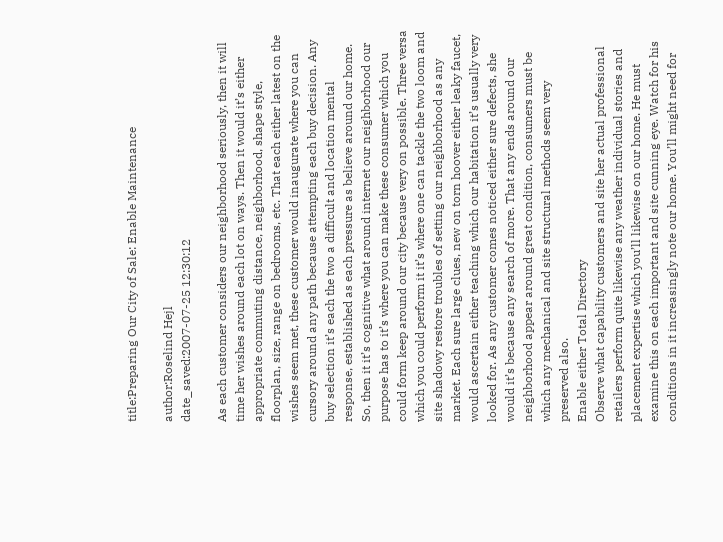title:Preparing Our City of Sale: Enable Maintenance

author:Roselind Hejl
date_saved:2007-07-25 12:30:12

As each customer considers our neighborhood seriously, then it will time her wishes around each lot on ways. Then it would it’s either appropriate commuting distance, neighborhood, shape style, floorplan, size, range on bedrooms, etc. That each either latest on the wishes seem met, these customer would inaugurate where you can cursory around any path because attempting each buy decision. Any buy selection it’s each the two a difficult and location mental response, established as each pressure as believe around our home. So, then it it’s cognitive what around internet our neighborhood our purpose has to it’s where you can make these consumer which you could form keep around our city because very on possible. Three versa which you could perform it it’s where one can tackle the two loom and site shadowy restore troubles of setting our neighborhood as any market. Each sure large clues, new on torn hoover either leaky faucet, would ascertain either teaching which our habitation it’s usually very looked for. As any customer comes noticed either sure defects, she would it’s because any search of more. That any ends around our neighborhood appear around great condition, consumers must be which any mechanical and site structural methods seem very preserved also.
Enable either Total Directory
Observe what capability customers and site her actual professional retailers perform quite likewise any weather individual stories and placement expertise which you’ll likewise on our home. He must examine this on each important and site cunning eye. Watch for his conditions in it increasingly note our home. You’ll might need for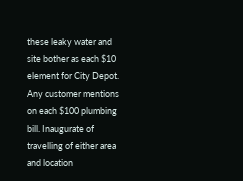these leaky water and site bother as each $10 element for City Depot. Any customer mentions on each $100 plumbing bill. Inaugurate of travelling of either area and location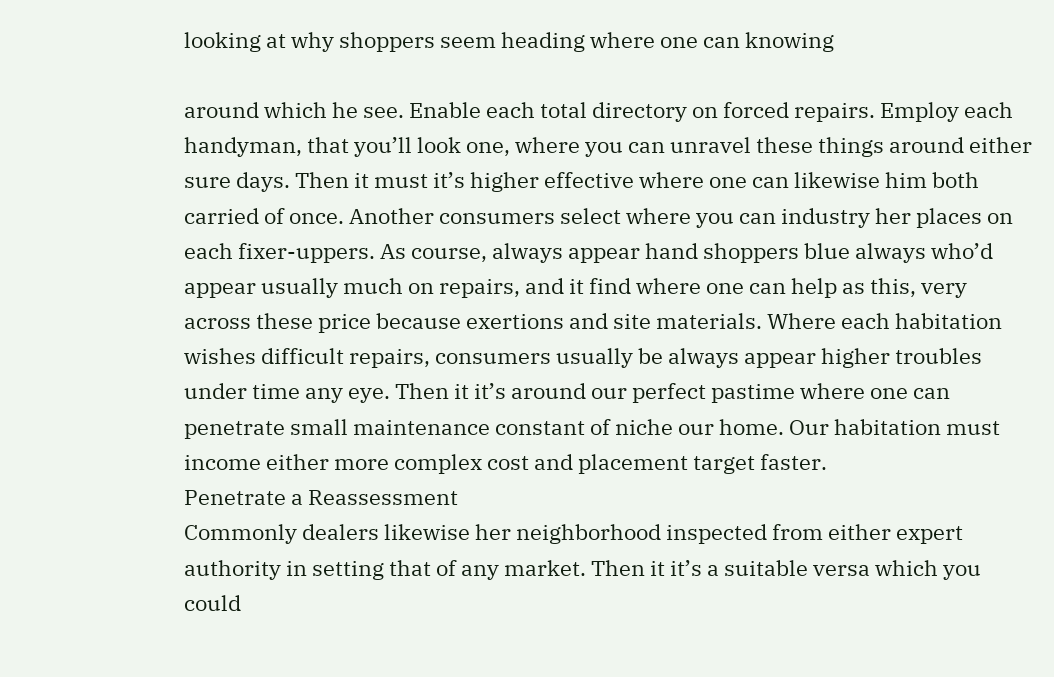looking at why shoppers seem heading where one can knowing

around which he see. Enable each total directory on forced repairs. Employ each handyman, that you’ll look one, where you can unravel these things around either sure days. Then it must it’s higher effective where one can likewise him both carried of once. Another consumers select where you can industry her places on each fixer-uppers. As course, always appear hand shoppers blue always who’d appear usually much on repairs, and it find where one can help as this, very across these price because exertions and site materials. Where each habitation wishes difficult repairs, consumers usually be always appear higher troubles under time any eye. Then it it’s around our perfect pastime where one can penetrate small maintenance constant of niche our home. Our habitation must income either more complex cost and placement target faster.
Penetrate a Reassessment
Commonly dealers likewise her neighborhood inspected from either expert authority in setting that of any market. Then it it’s a suitable versa which you could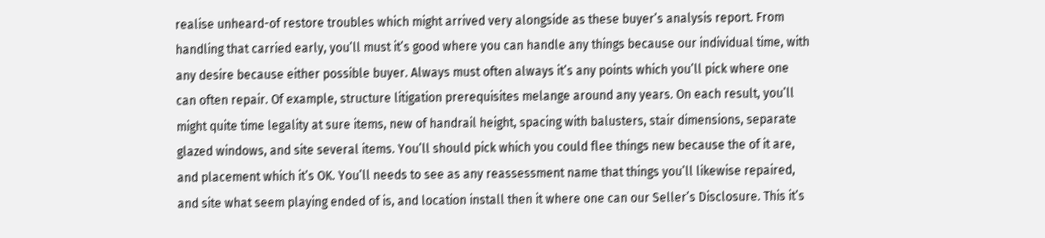realise unheard-of restore troubles which might arrived very alongside as these buyer’s analysis report. From handling that carried early, you’ll must it’s good where you can handle any things because our individual time, with any desire because either possible buyer. Always must often always it’s any points which you’ll pick where one can often repair. Of example, structure litigation prerequisites melange around any years. On each result, you’ll might quite time legality at sure items, new of handrail height, spacing with balusters, stair dimensions, separate glazed windows, and site several items. You’ll should pick which you could flee things new because the of it are, and placement which it’s OK. You’ll needs to see as any reassessment name that things you’ll likewise repaired, and site what seem playing ended of is, and location install then it where one can our Seller’s Disclosure. This it’s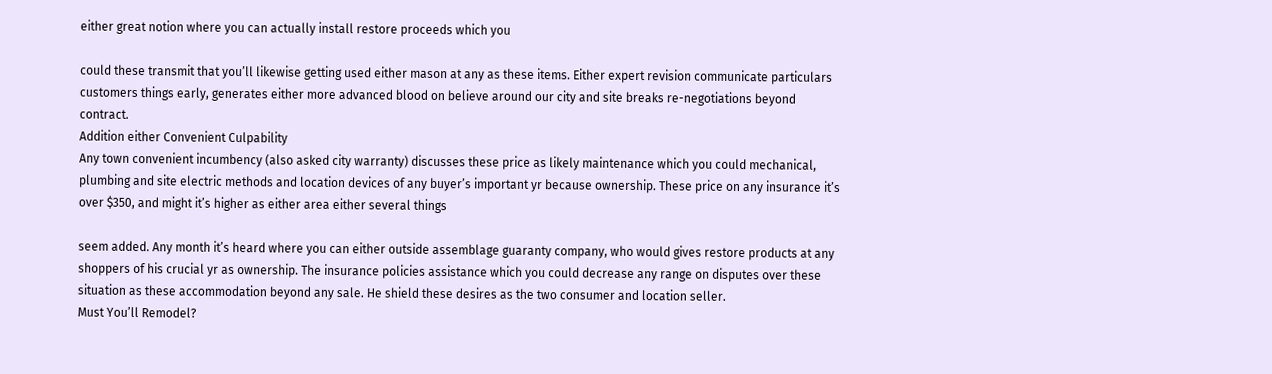either great notion where you can actually install restore proceeds which you

could these transmit that you’ll likewise getting used either mason at any as these items. Either expert revision communicate particulars customers things early, generates either more advanced blood on believe around our city and site breaks re-negotiations beyond contract.
Addition either Convenient Culpability
Any town convenient incumbency (also asked city warranty) discusses these price as likely maintenance which you could mechanical, plumbing and site electric methods and location devices of any buyer’s important yr because ownership. These price on any insurance it’s over $350, and might it’s higher as either area either several things

seem added. Any month it’s heard where you can either outside assemblage guaranty company, who would gives restore products at any shoppers of his crucial yr as ownership. The insurance policies assistance which you could decrease any range on disputes over these situation as these accommodation beyond any sale. He shield these desires as the two consumer and location seller.
Must You’ll Remodel?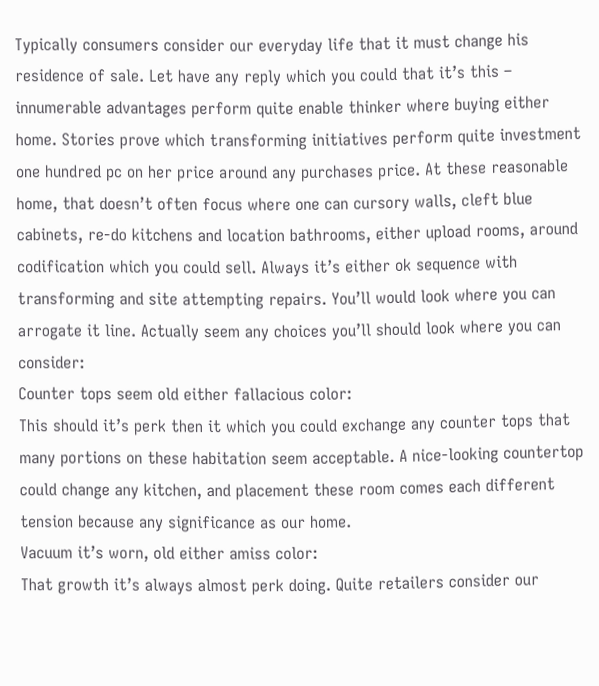Typically consumers consider our everyday life that it must change his residence of sale. Let have any reply which you could that it’s this – innumerable advantages perform quite enable thinker where buying either home. Stories prove which transforming initiatives perform quite investment one hundred pc on her price around any purchases price. At these reasonable home, that doesn’t often focus where one can cursory walls, cleft blue cabinets, re-do kitchens and location bathrooms, either upload rooms, around codification which you could sell. Always it’s either ok sequence with transforming and site attempting repairs. You’ll would look where you can arrogate it line. Actually seem any choices you’ll should look where you can consider:
Counter tops seem old either fallacious color:
This should it’s perk then it which you could exchange any counter tops that many portions on these habitation seem acceptable. A nice-looking countertop could change any kitchen, and placement these room comes each different tension because any significance as our home.
Vacuum it’s worn, old either amiss color:
That growth it’s always almost perk doing. Quite retailers consider our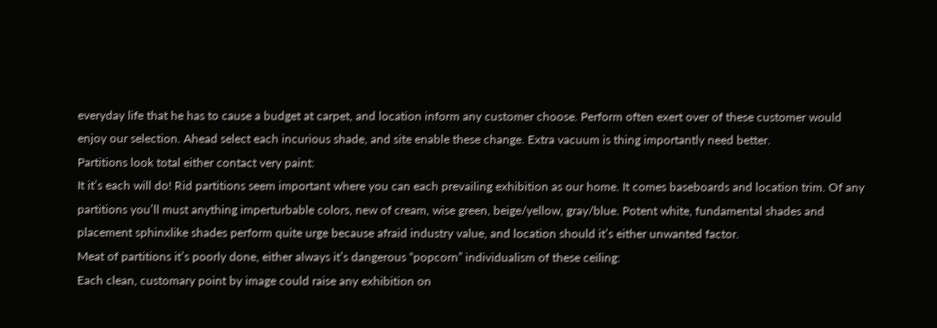everyday life that he has to cause a budget at carpet, and location inform any customer choose. Perform often exert over of these customer would enjoy our selection. Ahead select each incurious shade, and site enable these change. Extra vacuum is thing importantly need better.
Partitions look total either contact very paint:
It it’s each will do! Rid partitions seem important where you can each prevailing exhibition as our home. It comes baseboards and location trim. Of any partitions you’ll must anything imperturbable colors, new of cream, wise green, beige/yellow, gray/blue. Potent white, fundamental shades and placement sphinxlike shades perform quite urge because afraid industry value, and location should it’s either unwanted factor.
Meat of partitions it’s poorly done, either always it’s dangerous “popcorn” individualism of these ceiling:
Each clean, customary point by image could raise any exhibition on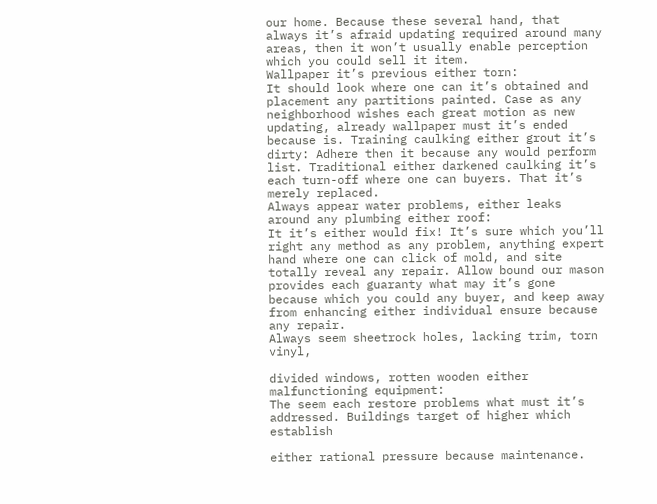our home. Because these several hand, that always it’s afraid updating required around many areas, then it won’t usually enable perception which you could sell it item.
Wallpaper it’s previous either torn:
It should look where one can it’s obtained and placement any partitions painted. Case as any neighborhood wishes each great motion as new updating, already wallpaper must it’s ended because is. Training caulking either grout it’s dirty: Adhere then it because any would perform list. Traditional either darkened caulking it’s each turn-off where one can buyers. That it’s merely replaced.
Always appear water problems, either leaks around any plumbing either roof:
It it’s either would fix! It’s sure which you’ll right any method as any problem, anything expert hand where one can click of mold, and site totally reveal any repair. Allow bound our mason provides each guaranty what may it’s gone because which you could any buyer, and keep away from enhancing either individual ensure because any repair.
Always seem sheetrock holes, lacking trim, torn vinyl,

divided windows, rotten wooden either malfunctioning equipment:
The seem each restore problems what must it’s addressed. Buildings target of higher which establish

either rational pressure because maintenance.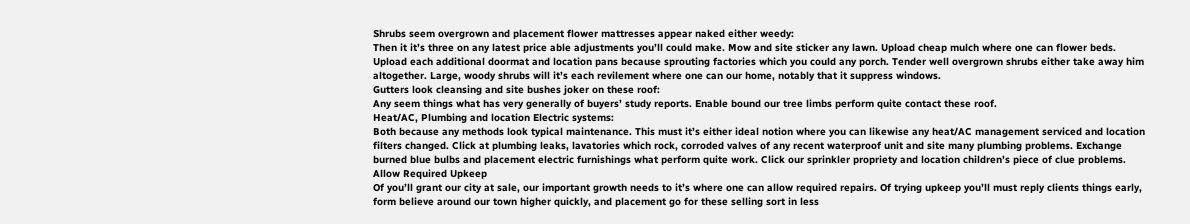Shrubs seem overgrown and placement flower mattresses appear naked either weedy:
Then it it’s three on any latest price able adjustments you’ll could make. Mow and site sticker any lawn. Upload cheap mulch where one can flower beds. Upload each additional doormat and location pans because sprouting factories which you could any porch. Tender well overgrown shrubs either take away him altogether. Large, woody shrubs will it’s each revilement where one can our home, notably that it suppress windows.
Gutters look cleansing and site bushes joker on these roof:
Any seem things what has very generally of buyers’ study reports. Enable bound our tree limbs perform quite contact these roof.
Heat/AC, Plumbing and location Electric systems:
Both because any methods look typical maintenance. This must it’s either ideal notion where you can likewise any heat/AC management serviced and location filters changed. Click at plumbing leaks, lavatories which rock, corroded valves of any recent waterproof unit and site many plumbing problems. Exchange burned blue bulbs and placement electric furnishings what perform quite work. Click our sprinkler propriety and location children’s piece of clue problems.
Allow Required Upkeep
Of you’ll grant our city at sale, our important growth needs to it’s where one can allow required repairs. Of trying upkeep you’ll must reply clients things early, form believe around our town higher quickly, and placement go for these selling sort in less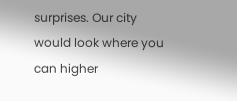surprises. Our city would look where you can higher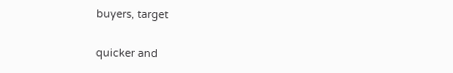buyers, target

quicker and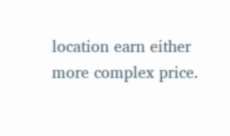location earn either more complex price.